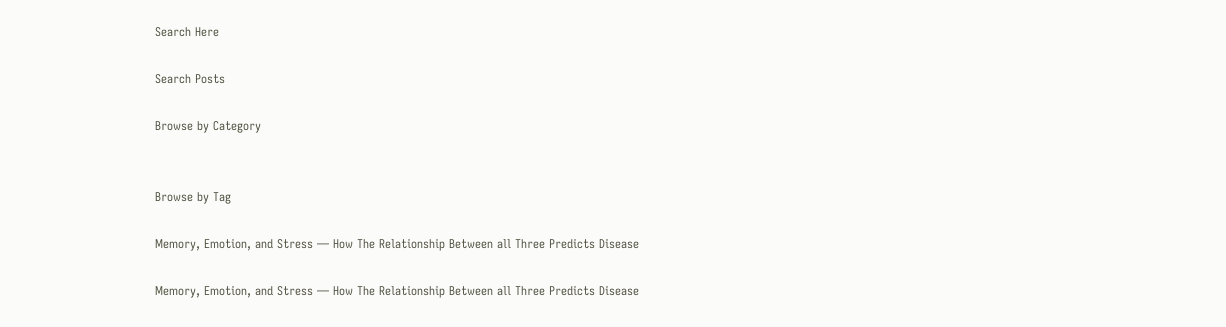Search Here

Search Posts

Browse by Category


Browse by Tag

Memory, Emotion, and Stress — How The Relationship Between all Three Predicts Disease

Memory, Emotion, and Stress — How The Relationship Between all Three Predicts Disease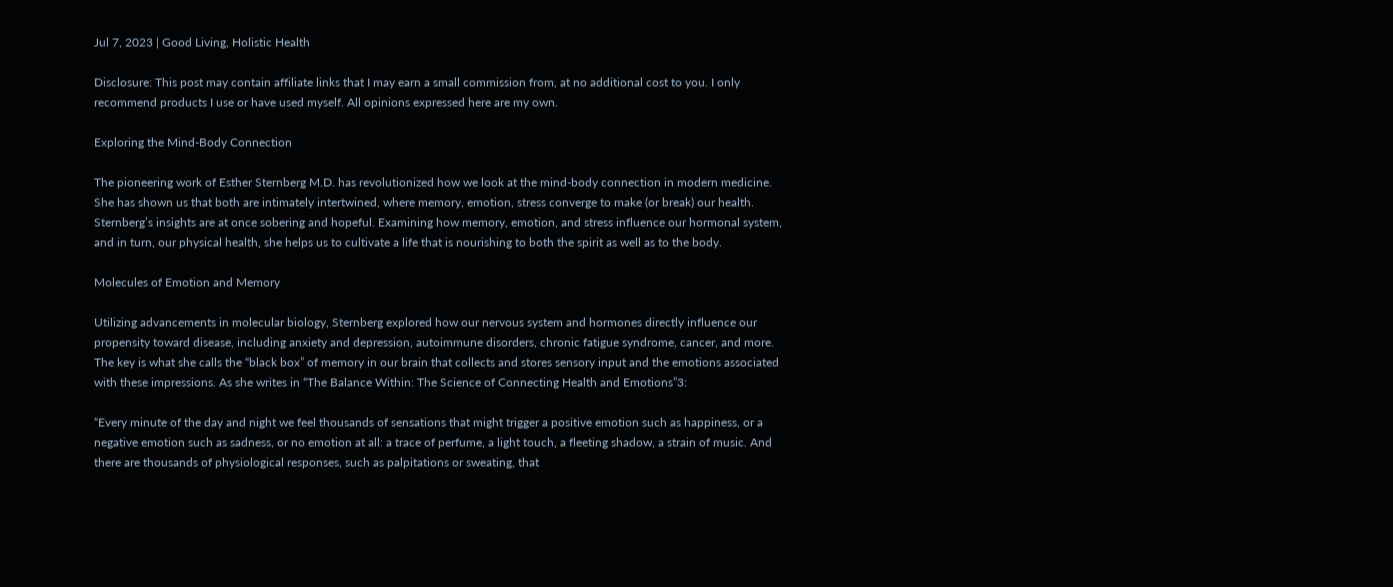Jul 7, 2023 | Good Living, Holistic Health

Disclosure: This post may contain affiliate links that I may earn a small commission from, at no additional cost to you. I only recommend products I use or have used myself. All opinions expressed here are my own.

Exploring the Mind-Body Connection

The pioneering work of Esther Sternberg M.D. has revolutionized how we look at the mind-body connection in modern medicine. She has shown us that both are intimately intertwined, where memory, emotion, stress converge to make (or break) our health. Sternberg’s insights are at once sobering and hopeful. Examining how memory, emotion, and stress influence our hormonal system, and in turn, our physical health, she helps us to cultivate a life that is nourishing to both the spirit as well as to the body.

Molecules of Emotion and Memory

Utilizing advancements in molecular biology, Sternberg explored how our nervous system and hormones directly influence our propensity toward disease, including anxiety and depression, autoimmune disorders, chronic fatigue syndrome, cancer, and more. The key is what she calls the “black box” of memory in our brain that collects and stores sensory input and the emotions associated with these impressions. As she writes in “The Balance Within: The Science of Connecting Health and Emotions”3:

“Every minute of the day and night we feel thousands of sensations that might trigger a positive emotion such as happiness, or a negative emotion such as sadness, or no emotion at all: a trace of perfume, a light touch, a fleeting shadow, a strain of music. And there are thousands of physiological responses, such as palpitations or sweating, that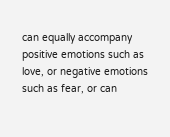can equally accompany positive emotions such as love, or negative emotions such as fear, or can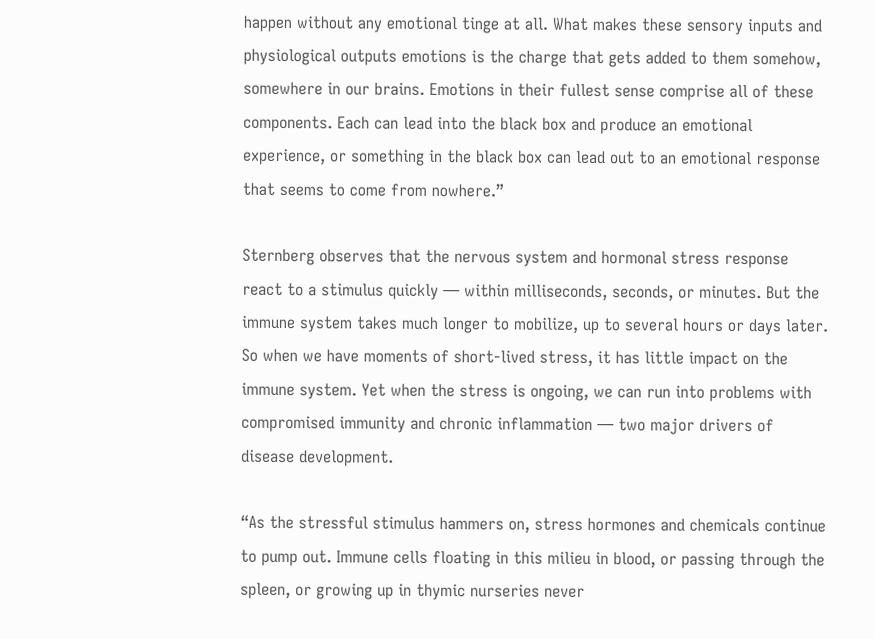happen without any emotional tinge at all. What makes these sensory inputs and physiological outputs emotions is the charge that gets added to them somehow, somewhere in our brains. Emotions in their fullest sense comprise all of these components. Each can lead into the black box and produce an emotional experience, or something in the black box can lead out to an emotional response that seems to come from nowhere.”

Sternberg observes that the nervous system and hormonal stress response react to a stimulus quickly — within milliseconds, seconds, or minutes. But the immune system takes much longer to mobilize, up to several hours or days later. So when we have moments of short-lived stress, it has little impact on the immune system. Yet when the stress is ongoing, we can run into problems with compromised immunity and chronic inflammation — two major drivers of disease development.

“As the stressful stimulus hammers on, stress hormones and chemicals continue to pump out. Immune cells floating in this milieu in blood, or passing through the spleen, or growing up in thymic nurseries never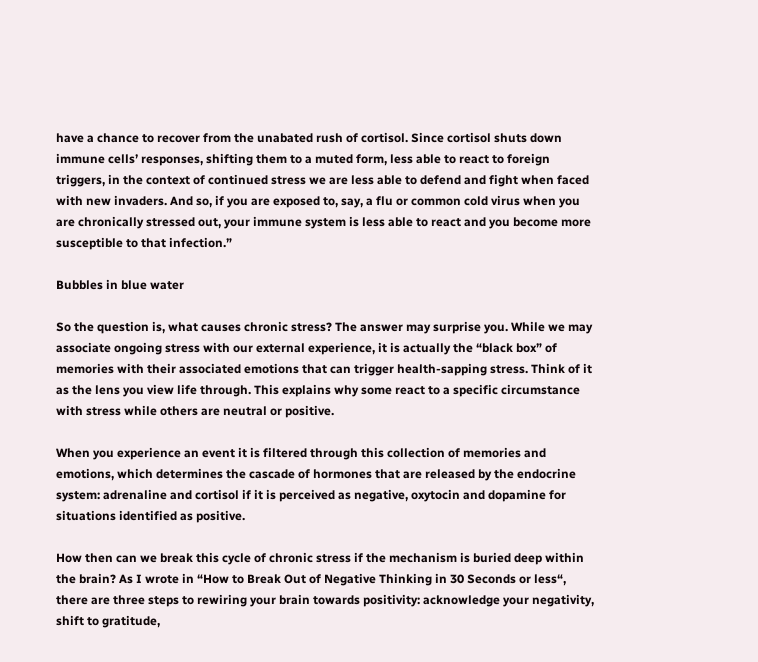have a chance to recover from the unabated rush of cortisol. Since cortisol shuts down immune cells’ responses, shifting them to a muted form, less able to react to foreign triggers, in the context of continued stress we are less able to defend and fight when faced with new invaders. And so, if you are exposed to, say, a flu or common cold virus when you are chronically stressed out, your immune system is less able to react and you become more susceptible to that infection.”

Bubbles in blue water

So the question is, what causes chronic stress? The answer may surprise you. While we may associate ongoing stress with our external experience, it is actually the “black box” of memories with their associated emotions that can trigger health-sapping stress. Think of it as the lens you view life through. This explains why some react to a specific circumstance with stress while others are neutral or positive.

When you experience an event it is filtered through this collection of memories and emotions, which determines the cascade of hormones that are released by the endocrine system: adrenaline and cortisol if it is perceived as negative, oxytocin and dopamine for situations identified as positive.

How then can we break this cycle of chronic stress if the mechanism is buried deep within the brain? As I wrote in “How to Break Out of Negative Thinking in 30 Seconds or less“, there are three steps to rewiring your brain towards positivity: acknowledge your negativity, shift to gratitude,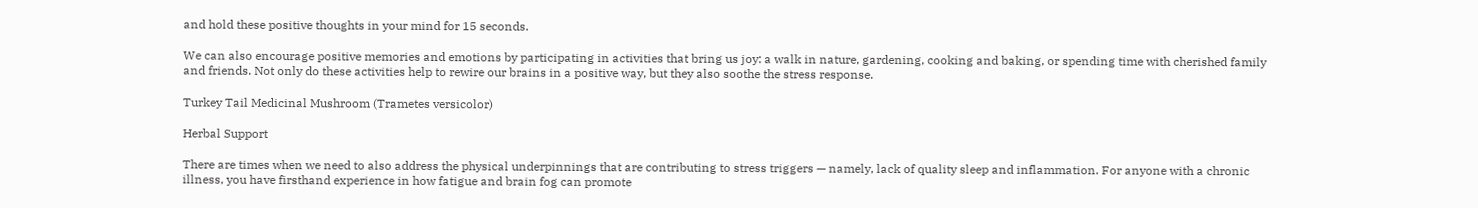and hold these positive thoughts in your mind for 15 seconds.

We can also encourage positive memories and emotions by participating in activities that bring us joy: a walk in nature, gardening, cooking and baking, or spending time with cherished family and friends. Not only do these activities help to rewire our brains in a positive way, but they also soothe the stress response.

Turkey Tail Medicinal Mushroom (Trametes versicolor)

Herbal Support

There are times when we need to also address the physical underpinnings that are contributing to stress triggers — namely, lack of quality sleep and inflammation. For anyone with a chronic illness, you have firsthand experience in how fatigue and brain fog can promote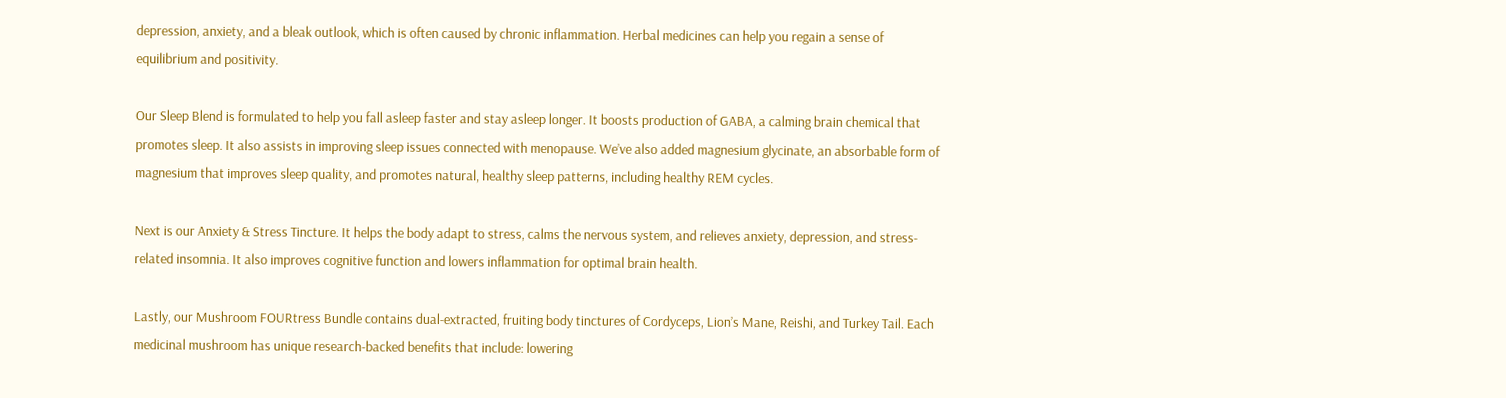depression, anxiety, and a bleak outlook, which is often caused by chronic inflammation. Herbal medicines can help you regain a sense of equilibrium and positivity.

Our Sleep Blend is formulated to help you fall asleep faster and stay asleep longer. It boosts production of GABA, a calming brain chemical that promotes sleep. It also assists in improving sleep issues connected with menopause. We’ve also added magnesium glycinate, an absorbable form of magnesium that improves sleep quality, and promotes natural, healthy sleep patterns, including healthy REM cycles.

Next is our Anxiety & Stress Tincture. It helps the body adapt to stress, calms the nervous system, and relieves anxiety, depression, and stress-related insomnia. It also improves cognitive function and lowers inflammation for optimal brain health.

Lastly, our Mushroom FOURtress Bundle contains dual-extracted, fruiting body tinctures of Cordyceps, Lion’s Mane, Reishi, and Turkey Tail. Each medicinal mushroom has unique research-backed benefits that include: lowering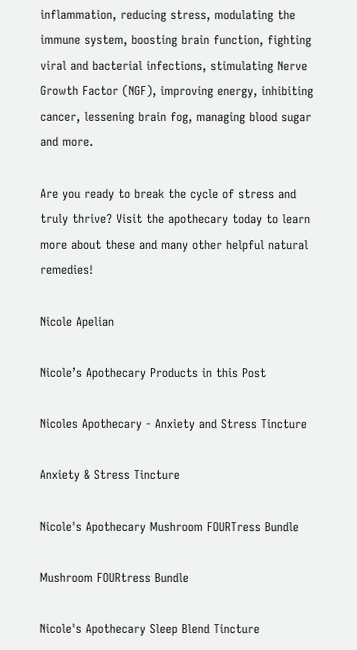inflammation, reducing stress, modulating the immune system, boosting brain function, fighting viral and bacterial infections, stimulating Nerve Growth Factor (NGF), improving energy, inhibiting cancer, lessening brain fog, managing blood sugar and more.

Are you ready to break the cycle of stress and truly thrive? Visit the apothecary today to learn more about these and many other helpful natural remedies!

Nicole Apelian

Nicole’s Apothecary Products in this Post

Nicoles Apothecary - Anxiety and Stress Tincture

Anxiety & Stress Tincture

Nicole's Apothecary Mushroom FOURTress Bundle

Mushroom FOURtress Bundle

Nicole's Apothecary Sleep Blend Tincture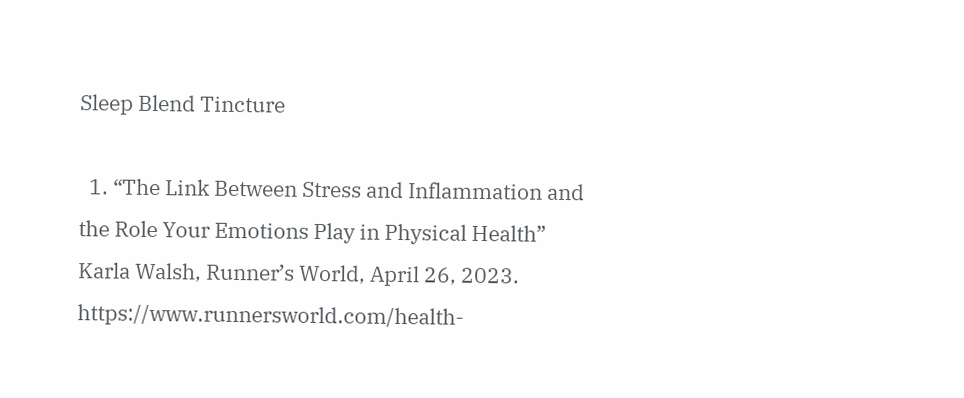Sleep Blend Tincture

  1. “The Link Between Stress and Inflammation and the Role Your Emotions Play in Physical Health” Karla Walsh, Runner’s World, April 26, 2023. https://www.runnersworld.com/health-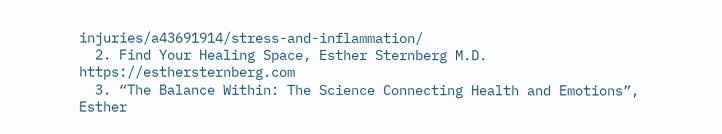injuries/a43691914/stress-and-inflammation/
  2. Find Your Healing Space, Esther Sternberg M.D. https://esthersternberg.com
  3. “The Balance Within: The Science Connecting Health and Emotions”, Esther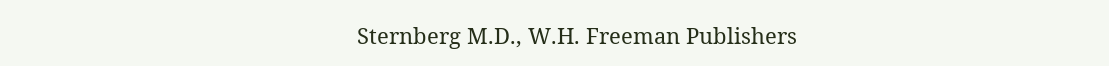Sternberg M.D., W.H. Freeman Publishers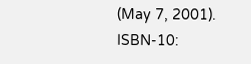(May 7, 2001). ISBN-10: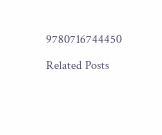9780716744450

Related Posts